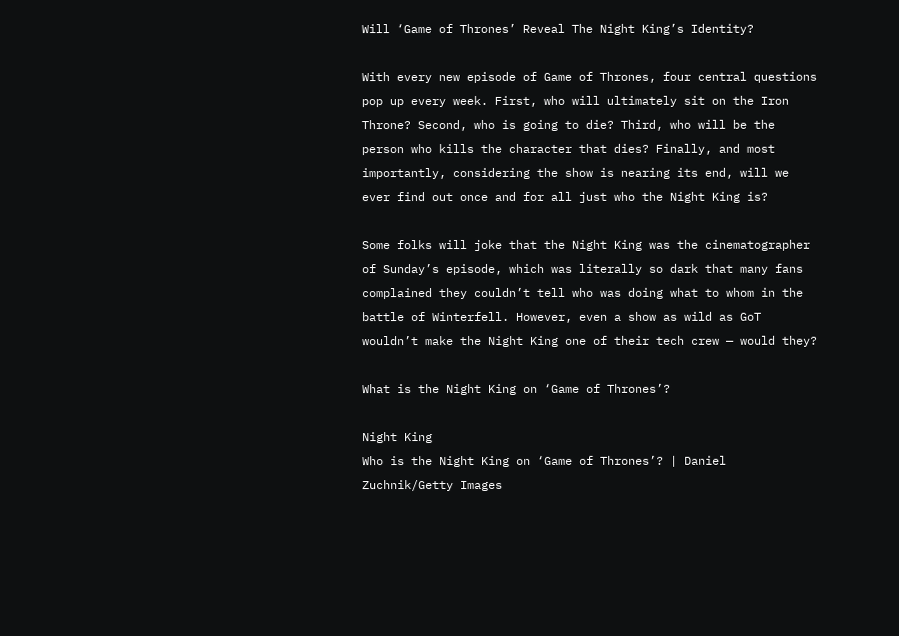Will ‘Game of Thrones’ Reveal The Night King’s Identity?

With every new episode of Game of Thrones, four central questions pop up every week. First, who will ultimately sit on the Iron Throne? Second, who is going to die? Third, who will be the person who kills the character that dies? Finally, and most importantly, considering the show is nearing its end, will we ever find out once and for all just who the Night King is?

Some folks will joke that the Night King was the cinematographer of Sunday’s episode, which was literally so dark that many fans complained they couldn’t tell who was doing what to whom in the battle of Winterfell. However, even a show as wild as GoT wouldn’t make the Night King one of their tech crew — would they?

What is the Night King on ‘Game of Thrones’?

Night King
Who is the Night King on ‘Game of Thrones’? | Daniel Zuchnik/Getty Images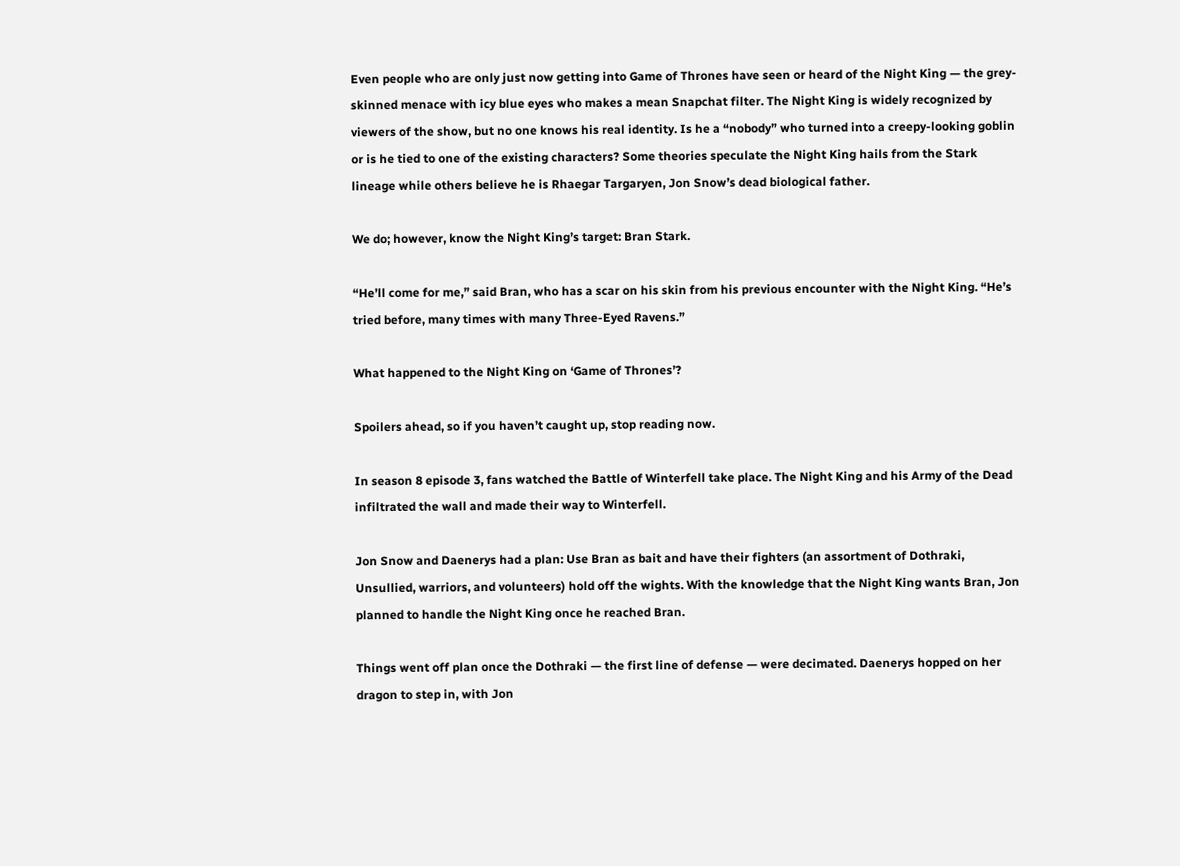Even people who are only just now getting into Game of Thrones have seen or heard of the Night King — the grey-skinned menace with icy blue eyes who makes a mean Snapchat filter. The Night King is widely recognized by viewers of the show, but no one knows his real identity. Is he a “nobody” who turned into a creepy-looking goblin or is he tied to one of the existing characters? Some theories speculate the Night King hails from the Stark lineage while others believe he is Rhaegar Targaryen, Jon Snow’s dead biological father.

We do; however, know the Night King’s target: Bran Stark.

“He’ll come for me,” said Bran, who has a scar on his skin from his previous encounter with the Night King. “He’s tried before, many times with many Three-Eyed Ravens.”

What happened to the Night King on ‘Game of Thrones’?

Spoilers ahead, so if you haven’t caught up, stop reading now.

In season 8 episode 3, fans watched the Battle of Winterfell take place. The Night King and his Army of the Dead infiltrated the wall and made their way to Winterfell.

Jon Snow and Daenerys had a plan: Use Bran as bait and have their fighters (an assortment of Dothraki, Unsullied, warriors, and volunteers) hold off the wights. With the knowledge that the Night King wants Bran, Jon planned to handle the Night King once he reached Bran.

Things went off plan once the Dothraki — the first line of defense — were decimated. Daenerys hopped on her dragon to step in, with Jon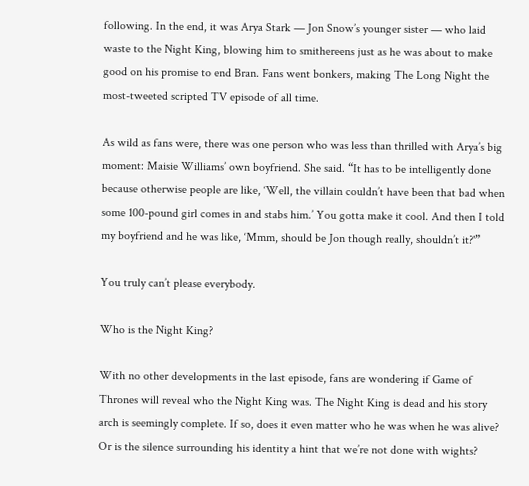following. In the end, it was Arya Stark — Jon Snow’s younger sister — who laid waste to the Night King, blowing him to smithereens just as he was about to make good on his promise to end Bran. Fans went bonkers, making The Long Night the most-tweeted scripted TV episode of all time.

As wild as fans were, there was one person who was less than thrilled with Arya’s big moment: Maisie Williams’ own boyfriend. She said. “It has to be intelligently done because otherwise people are like, ‘Well, the villain couldn’t have been that bad when some 100-pound girl comes in and stabs him.’ You gotta make it cool. And then I told my boyfriend and he was like, ‘Mmm, should be Jon though really, shouldn’t it?'”

You truly can’t please everybody.

Who is the Night King?

With no other developments in the last episode, fans are wondering if Game of Thrones will reveal who the Night King was. The Night King is dead and his story arch is seemingly complete. If so, does it even matter who he was when he was alive? Or is the silence surrounding his identity a hint that we’re not done with wights?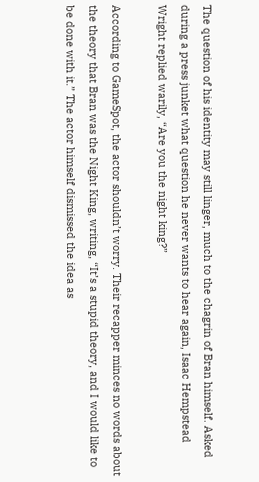The question of his identity may still linger, much to the chagrin of Bran himself. Asked during a press junket what question he never wants to hear again, Isaac Hempstead Wright replied warily, “Are you the night king?”

According to GameSpot, the actor shouldn’t worry. Their recapper minces no words about the theory that Bran was the Night King, writing, “It’s a stupid theory, and I would like to be done with it.” The actor himself dismissed the idea as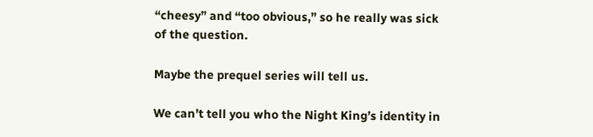“cheesy” and “too obvious,” so he really was sick of the question.

Maybe the prequel series will tell us.

We can’t tell you who the Night King’s identity in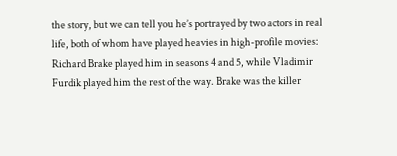the story, but we can tell you he’s portrayed by two actors in real life, both of whom have played heavies in high-profile movies: Richard Brake played him in seasons 4 and 5, while Vladimir Furdik played him the rest of the way. Brake was the killer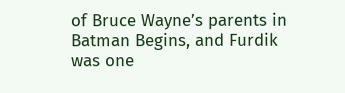of Bruce Wayne’s parents in Batman Begins, and Furdik was one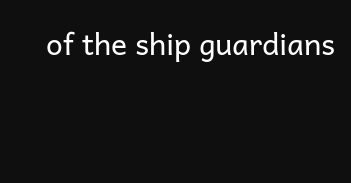of the ship guardians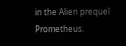in the Alien prequel Prometheus.